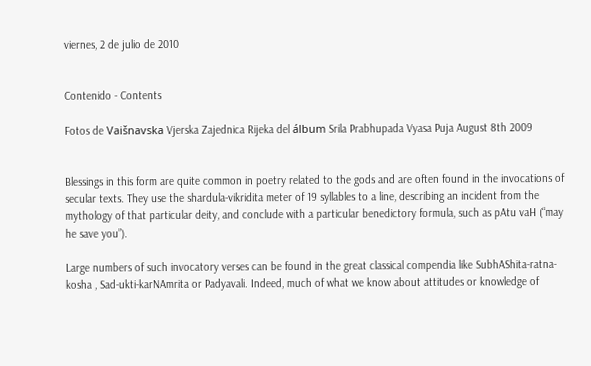viernes, 2 de julio de 2010


Contenido - Contents

Fotos de Vaišnavska Vjerska Zajednica Rijeka del álbum Srila Prabhupada Vyasa Puja August 8th 2009


Blessings in this form are quite common in poetry related to the gods and are often found in the invocations of secular texts. They use the shardula-vikridita meter of 19 syllables to a line, describing an incident from the mythology of that particular deity, and conclude with a particular benedictory formula, such as pAtu vaH (“may he save you”).

Large numbers of such invocatory verses can be found in the great classical compendia like SubhAShita-ratna-kosha , Sad-ukti-karNAmrita or Padyavali. Indeed, much of what we know about attitudes or knowledge of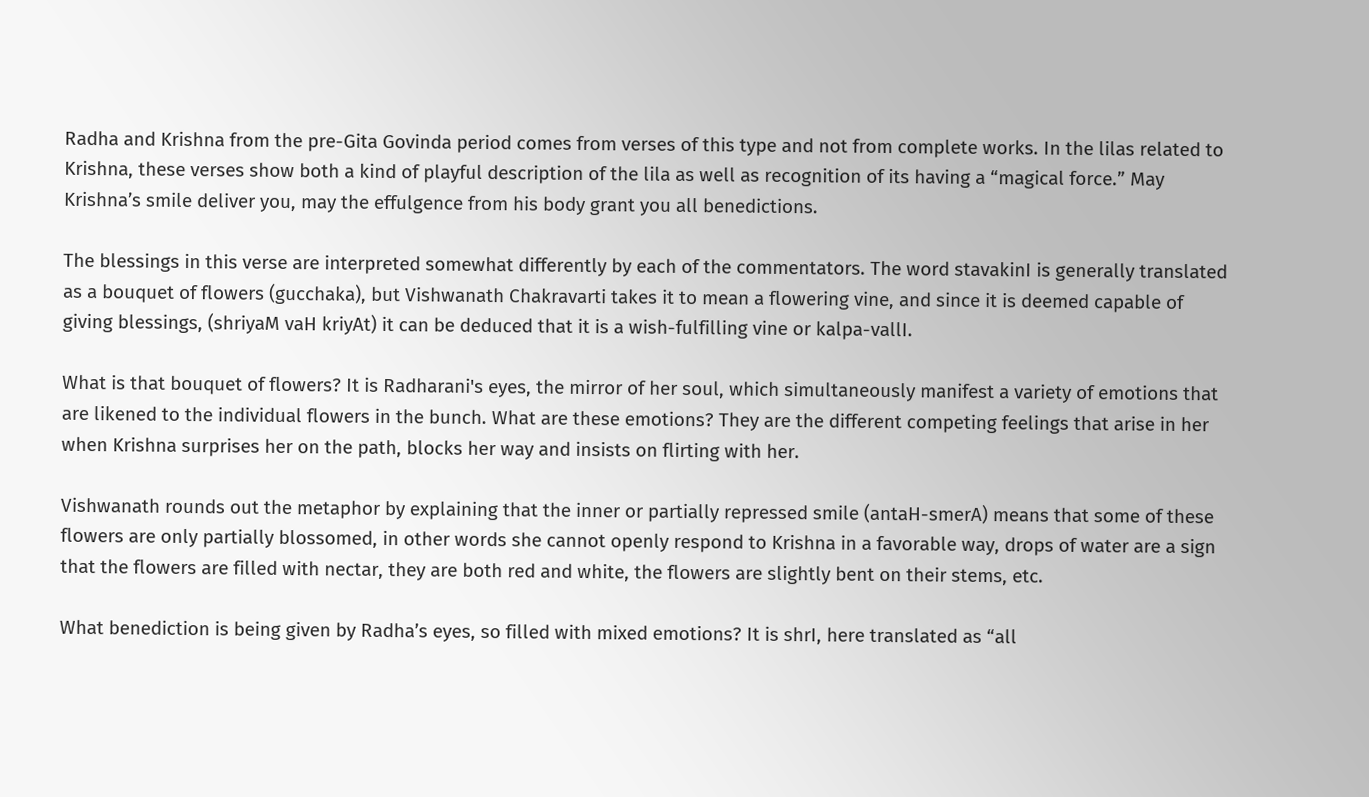Radha and Krishna from the pre-Gita Govinda period comes from verses of this type and not from complete works. In the lilas related to Krishna, these verses show both a kind of playful description of the lila as well as recognition of its having a “magical force.” May Krishna’s smile deliver you, may the effulgence from his body grant you all benedictions.

The blessings in this verse are interpreted somewhat differently by each of the commentators. The word stavakinI is generally translated as a bouquet of flowers (gucchaka), but Vishwanath Chakravarti takes it to mean a flowering vine, and since it is deemed capable of giving blessings, (shriyaM vaH kriyAt) it can be deduced that it is a wish-fulfilling vine or kalpa-vallI.

What is that bouquet of flowers? It is Radharani's eyes, the mirror of her soul, which simultaneously manifest a variety of emotions that are likened to the individual flowers in the bunch. What are these emotions? They are the different competing feelings that arise in her when Krishna surprises her on the path, blocks her way and insists on flirting with her.

Vishwanath rounds out the metaphor by explaining that the inner or partially repressed smile (antaH-smerA) means that some of these flowers are only partially blossomed, in other words she cannot openly respond to Krishna in a favorable way, drops of water are a sign that the flowers are filled with nectar, they are both red and white, the flowers are slightly bent on their stems, etc.

What benediction is being given by Radha’s eyes, so filled with mixed emotions? It is shrI, here translated as “all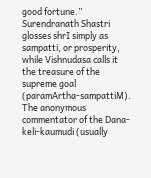good fortune.” Surendranath Shastri glosses shrI simply as sampatti, or prosperity, while Vishnudasa calls it the treasure of the supreme goal (paramArtha-sampattiM). The anonymous commentator of the Dana-keli-kaumudi (usually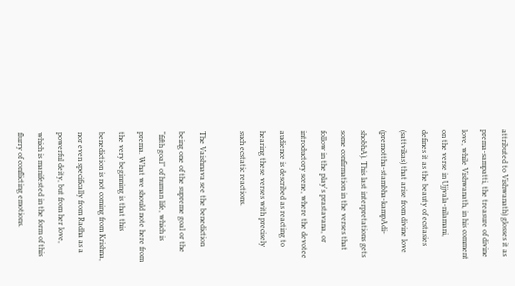attributed to Vishwanath) glosses it as prema-sampatti, the treasure of divine love, while Vishwanath, in his comment on the verse in Ujjvala-nilamani, defines it as the beauty of ecstasies (sattvikas) that arise from divine love (premottha-stambha-kampAdi-shobhA). This last interpretations gets some confirmation in the verses that follow in the play's prastavana, or introductory scene, where the devotee audience is described as reacting to hearing these verses with precisely such ecstatic reactions.

The Vaishnava see the benediction being one of the supreme goal or the “fifth goal” of human life, which is prema. What we should note here from the very beginning is that this benediction is not coming from Krishna, nor even specifically from Radha as a powerful deity, but from her love, which is manifested in the form of this flurry of conflicting emotions.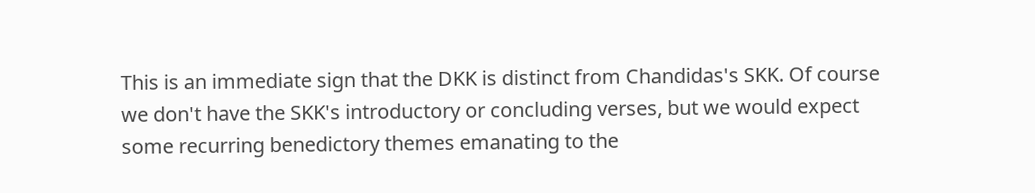This is an immediate sign that the DKK is distinct from Chandidas's SKK. Of course we don't have the SKK's introductory or concluding verses, but we would expect some recurring benedictory themes emanating to the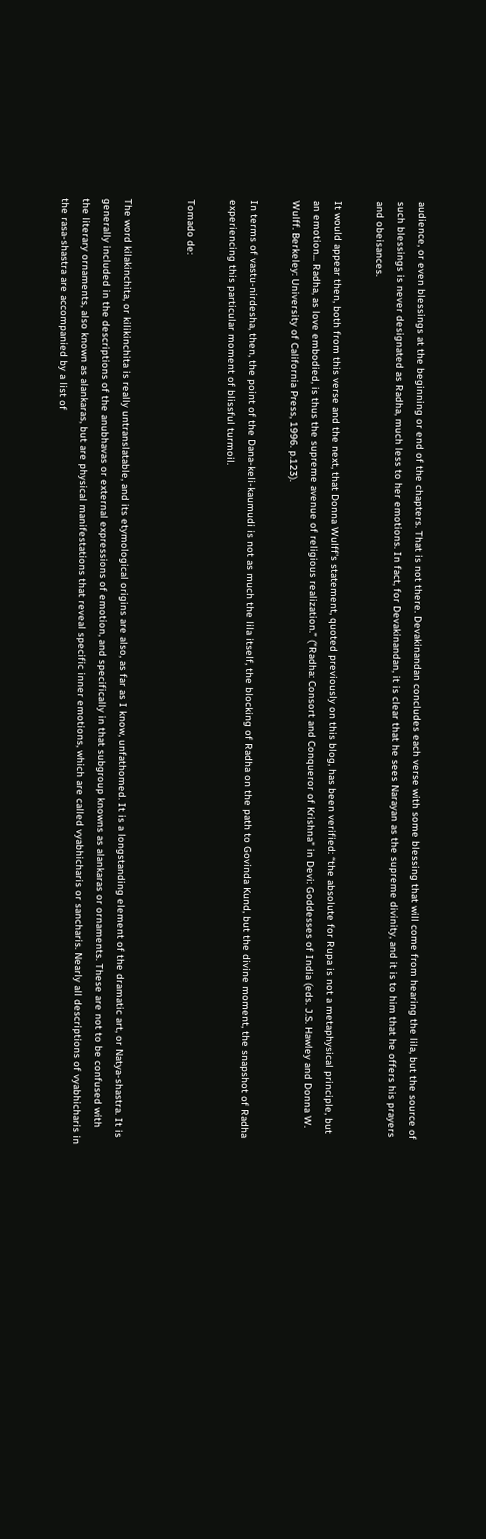audience, or even blessings at the beginning or end of the chapters. That is not there. Devakinandan concludes each verse with some blessing that will come from hearing the lila, but the source of such blessings is never designated as Radha, much less to her emotions. In fact, for Devakinandan, it is clear that he sees Narayan as the supreme divinity, and it is to him that he offers his prayers and obeisances.

It would appear then, both from this verse and the next, that Donna Wulff's statement, quoted previously on this blog, has been verified: “the absolute for Rupa is not a metaphysical principle, but an emotion... Radha, as love embodied, is thus the supreme avenue of religious realization.” ("Radha: Consort and Conqueror of Krishna" in Devi: Goddesses of India (eds. J.S. Hawley and Donna W. Wulff. Berkeley: University of California Press, 1996. p.123).

In terms of vastu-nirdesha, then, the point of the Dana-keli-kaumudi is not as much the lila itself, the blocking of Radha on the path to Govinda Kund, but the divine moment, the snapshot of Radha experiencing this particular moment of blissful turmoil.

Tomado de:


The word kilakinchita, or kilikinchita is really untranslatable, and its etymological origins are also, as far as I know, unfathomed. It is a longstanding element of the dramatic art, or Natya-shastra. It is generally included in the descriptions of the anubhavas or external expressions of emotion, and specifically in that subgroup knowns as alankaras or ornaments. These are not to be confused with the literary ornaments, also known as alankaras, but are physical manifestations that reveal specific inner emotions, which are called vyabhicharis or sancharis. Nearly all descriptions of vyabhicharis in the rasa-shastra are accompanied by a list of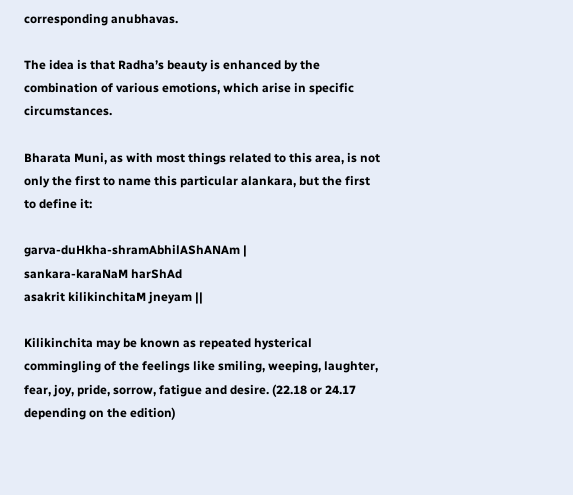corresponding anubhavas.

The idea is that Radha’s beauty is enhanced by the combination of various emotions, which arise in specific circumstances.

Bharata Muni, as with most things related to this area, is not only the first to name this particular alankara, but the first to define it:

garva-duHkha-shramAbhilAShANAm |
sankara-karaNaM harShAd
asakrit kilikinchitaM jneyam ||

Kilikinchita may be known as repeated hysterical commingling of the feelings like smiling, weeping, laughter, fear, joy, pride, sorrow, fatigue and desire. (22.18 or 24.17 depending on the edition)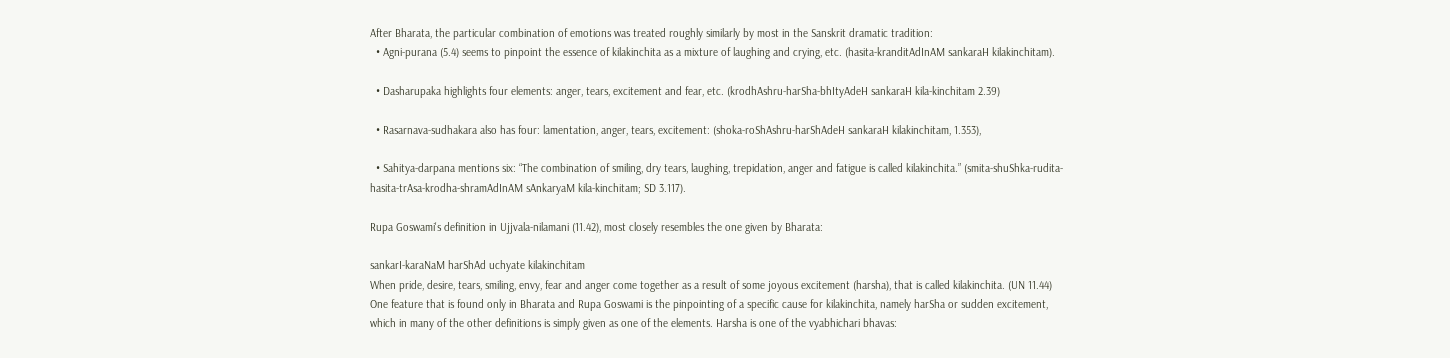After Bharata, the particular combination of emotions was treated roughly similarly by most in the Sanskrit dramatic tradition:
  • Agni-purana (5.4) seems to pinpoint the essence of kilakinchita as a mixture of laughing and crying, etc. (hasita-kranditAdInAM sankaraH kilakinchitam).

  • Dasharupaka highlights four elements: anger, tears, excitement and fear, etc. (krodhAshru-harSha-bhItyAdeH sankaraH kila-kinchitam 2.39)

  • Rasarnava-sudhakara also has four: lamentation, anger, tears, excitement: (shoka-roShAshru-harShAdeH sankaraH kilakinchitam, 1.353),

  • Sahitya-darpana mentions six: “The combination of smiling, dry tears, laughing, trepidation, anger and fatigue is called kilakinchita.” (smita-shuShka-rudita-hasita-trAsa-krodha-shramAdInAM sAnkaryaM kila-kinchitam; SD 3.117).

Rupa Goswami's definition in Ujjvala-nilamani (11.42), most closely resembles the one given by Bharata:

sankarI-karaNaM harShAd uchyate kilakinchitam
When pride, desire, tears, smiling, envy, fear and anger come together as a result of some joyous excitement (harsha), that is called kilakinchita. (UN 11.44)
One feature that is found only in Bharata and Rupa Goswami is the pinpointing of a specific cause for kilakinchita, namely harSha or sudden excitement, which in many of the other definitions is simply given as one of the elements. Harsha is one of the vyabhichari bhavas: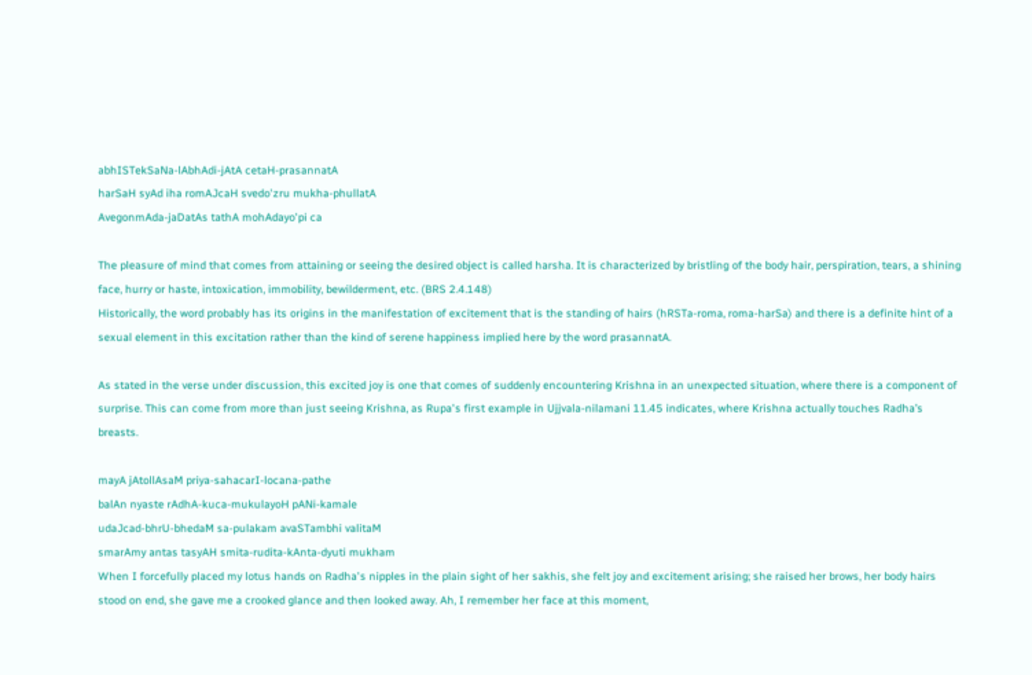abhISTekSaNa-lAbhAdi-jAtA cetaH-prasannatA
harSaH syAd iha romAJcaH svedo'zru mukha-phullatA
AvegonmAda-jaDatAs tathA mohAdayo'pi ca

The pleasure of mind that comes from attaining or seeing the desired object is called harsha. It is characterized by bristling of the body hair, perspiration, tears, a shining face, hurry or haste, intoxication, immobility, bewilderment, etc. (BRS 2.4.148)
Historically, the word probably has its origins in the manifestation of excitement that is the standing of hairs (hRSTa-roma, roma-harSa) and there is a definite hint of a sexual element in this excitation rather than the kind of serene happiness implied here by the word prasannatA.

As stated in the verse under discussion, this excited joy is one that comes of suddenly encountering Krishna in an unexpected situation, where there is a component of surprise. This can come from more than just seeing Krishna, as Rupa's first example in Ujjvala-nilamani 11.45 indicates, where Krishna actually touches Radha’s breasts.

mayA jAtollAsaM priya-sahacarI-locana-pathe
balAn nyaste rAdhA-kuca-mukulayoH pANi-kamale
udaJcad-bhrU-bhedaM sa-pulakam avaSTambhi valitaM
smarAmy antas tasyAH smita-rudita-kAnta-dyuti mukham
When I forcefully placed my lotus hands on Radha's nipples in the plain sight of her sakhis, she felt joy and excitement arising; she raised her brows, her body hairs stood on end, she gave me a crooked glance and then looked away. Ah, I remember her face at this moment,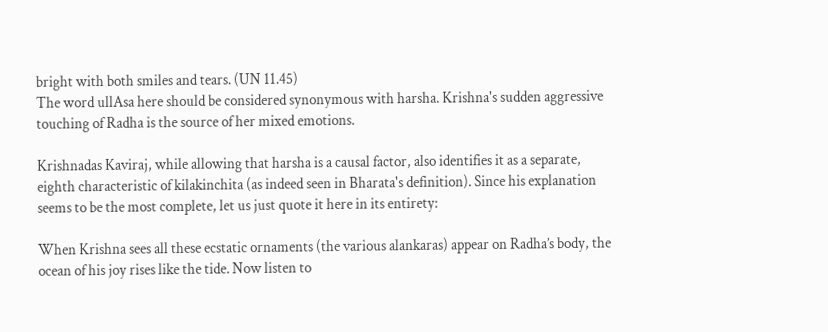bright with both smiles and tears. (UN 11.45)
The word ullAsa here should be considered synonymous with harsha. Krishna's sudden aggressive touching of Radha is the source of her mixed emotions.

Krishnadas Kaviraj, while allowing that harsha is a causal factor, also identifies it as a separate, eighth characteristic of kilakinchita (as indeed seen in Bharata's definition). Since his explanation seems to be the most complete, let us just quote it here in its entirety:

When Krishna sees all these ecstatic ornaments (the various alankaras) appear on Radha’s body, the ocean of his joy rises like the tide. Now listen to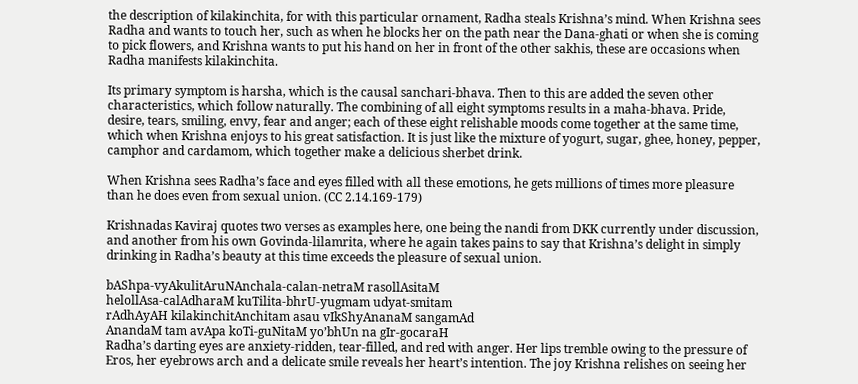the description of kilakinchita, for with this particular ornament, Radha steals Krishna’s mind. When Krishna sees Radha and wants to touch her, such as when he blocks her on the path near the Dana-ghati or when she is coming to pick flowers, and Krishna wants to put his hand on her in front of the other sakhis, these are occasions when Radha manifests kilakinchita.

Its primary symptom is harsha, which is the causal sanchari-bhava. Then to this are added the seven other characteristics, which follow naturally. The combining of all eight symptoms results in a maha-bhava. Pride, desire, tears, smiling, envy, fear and anger; each of these eight relishable moods come together at the same time, which when Krishna enjoys to his great satisfaction. It is just like the mixture of yogurt, sugar, ghee, honey, pepper, camphor and cardamom, which together make a delicious sherbet drink.

When Krishna sees Radha’s face and eyes filled with all these emotions, he gets millions of times more pleasure than he does even from sexual union. (CC 2.14.169-179)

Krishnadas Kaviraj quotes two verses as examples here, one being the nandi from DKK currently under discussion, and another from his own Govinda-lilamrita, where he again takes pains to say that Krishna’s delight in simply drinking in Radha’s beauty at this time exceeds the pleasure of sexual union.

bAShpa-vyAkulitAruNAnchala-calan-netraM rasollAsitaM
helollAsa-calAdharaM kuTilita-bhrU-yugmam udyat-smitam
rAdhAyAH kilakinchitAnchitam asau vIkShyAnanaM sangamAd
AnandaM tam avApa koTi-guNitaM yo’bhUn na gIr-gocaraH
Radha’s darting eyes are anxiety-ridden, tear-filled, and red with anger. Her lips tremble owing to the pressure of Eros, her eyebrows arch and a delicate smile reveals her heart’s intention. The joy Krishna relishes on seeing her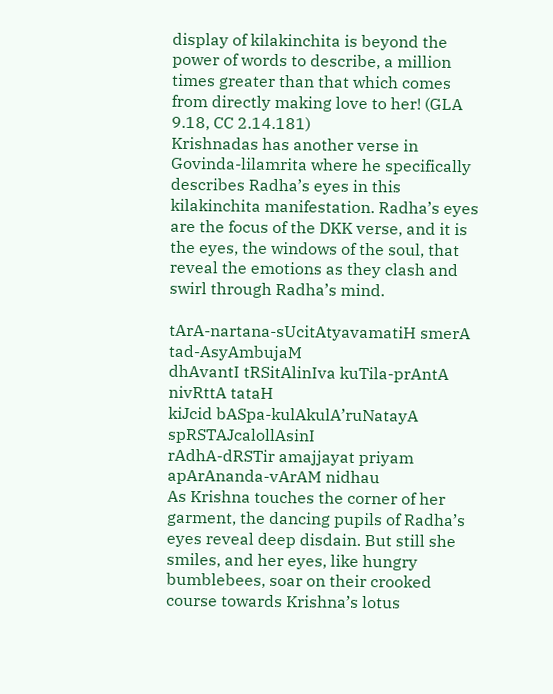display of kilakinchita is beyond the power of words to describe, a million times greater than that which comes from directly making love to her! (GLA 9.18, CC 2.14.181)
Krishnadas has another verse in Govinda-lilamrita where he specifically describes Radha’s eyes in this kilakinchita manifestation. Radha’s eyes are the focus of the DKK verse, and it is the eyes, the windows of the soul, that reveal the emotions as they clash and swirl through Radha’s mind.

tArA-nartana-sUcitAtyavamatiH smerA tad-AsyAmbujaM
dhAvantI tRSitAlinIva kuTila-prAntA nivRttA tataH
kiJcid bASpa-kulAkulA’ruNatayA spRSTAJcalollAsinI
rAdhA-dRSTir amajjayat priyam apArAnanda-vArAM nidhau
As Krishna touches the corner of her garment, the dancing pupils of Radha’s eyes reveal deep disdain. But still she smiles, and her eyes, like hungry bumblebees, soar on their crooked course towards Krishna’s lotus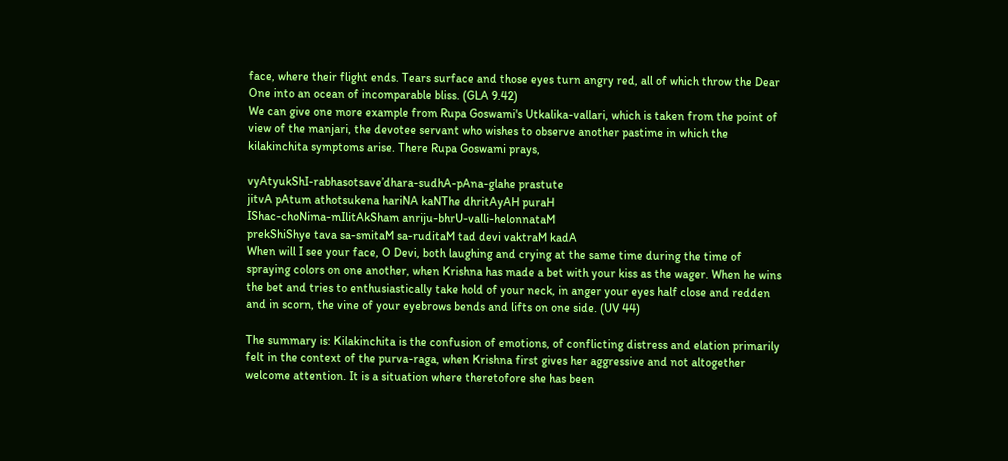face, where their flight ends. Tears surface and those eyes turn angry red, all of which throw the Dear One into an ocean of incomparable bliss. (GLA 9.42)
We can give one more example from Rupa Goswami's Utkalika-vallari, which is taken from the point of view of the manjari, the devotee servant who wishes to observe another pastime in which the kilakinchita symptoms arise. There Rupa Goswami prays,

vyAtyukShI-rabhasotsave’dhara-sudhA-pAna-glahe prastute
jitvA pAtum athotsukena hariNA kaNThe dhritAyAH puraH
IShac-choNima-mIlitAkSham anriju-bhrU-valli-helonnataM
prekShiShye tava sa-smitaM sa-ruditaM tad devi vaktraM kadA
When will I see your face, O Devi, both laughing and crying at the same time during the time of spraying colors on one another, when Krishna has made a bet with your kiss as the wager. When he wins the bet and tries to enthusiastically take hold of your neck, in anger your eyes half close and redden and in scorn, the vine of your eyebrows bends and lifts on one side. (UV 44)

The summary is: Kilakinchita is the confusion of emotions, of conflicting distress and elation primarily felt in the context of the purva-raga, when Krishna first gives her aggressive and not altogether welcome attention. It is a situation where theretofore she has been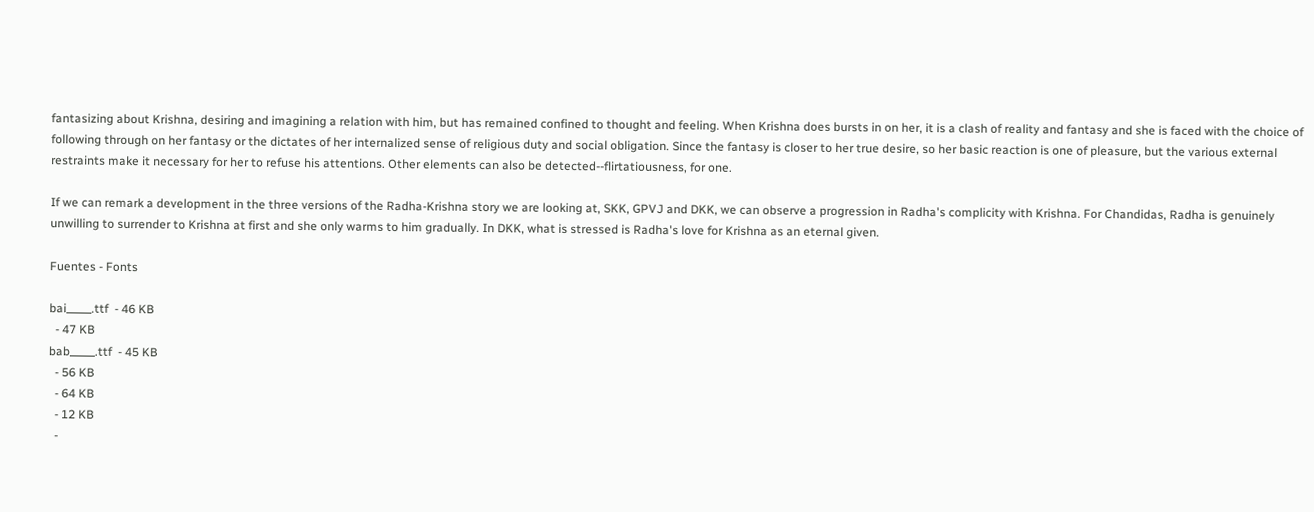fantasizing about Krishna, desiring and imagining a relation with him, but has remained confined to thought and feeling. When Krishna does bursts in on her, it is a clash of reality and fantasy and she is faced with the choice of following through on her fantasy or the dictates of her internalized sense of religious duty and social obligation. Since the fantasy is closer to her true desire, so her basic reaction is one of pleasure, but the various external restraints make it necessary for her to refuse his attentions. Other elements can also be detected--flirtatiousness, for one.

If we can remark a development in the three versions of the Radha-Krishna story we are looking at, SKK, GPVJ and DKK, we can observe a progression in Radha's complicity with Krishna. For Chandidas, Radha is genuinely unwilling to surrender to Krishna at first and she only warms to him gradually. In DKK, what is stressed is Radha's love for Krishna as an eternal given.

Fuentes - Fonts

bai_____.ttf  - 46 KB
  - 47 KB
bab_____.ttf  - 45 KB
  - 56 KB
  - 64 KB
  - 12 KB
  -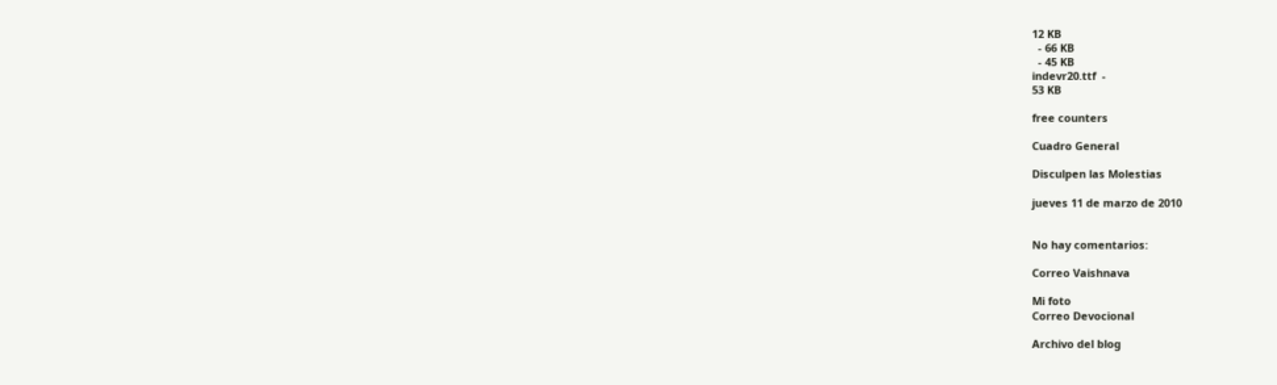12 KB
  - 66 KB
  - 45 KB
indevr20.ttf  -
53 KB

free counters

Cuadro General

Disculpen las Molestias

jueves 11 de marzo de 2010


No hay comentarios:

Correo Vaishnava

Mi foto
Correo Devocional

Archivo del blog